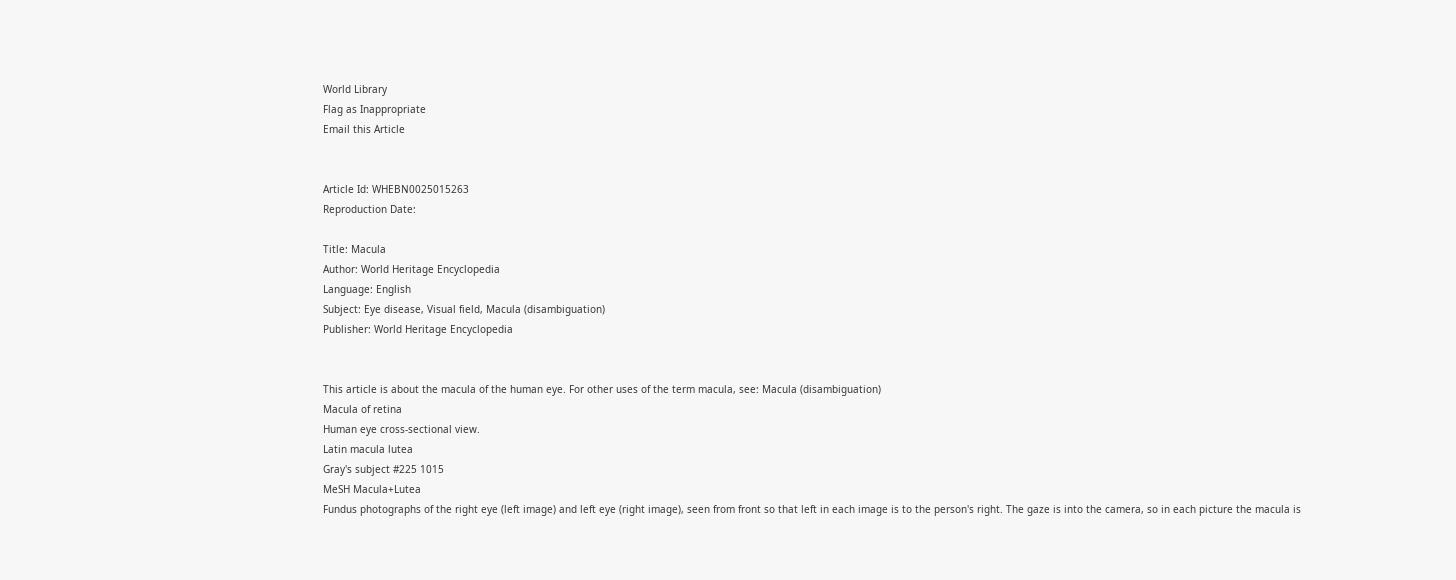World Library
Flag as Inappropriate
Email this Article


Article Id: WHEBN0025015263
Reproduction Date:

Title: Macula
Author: World Heritage Encyclopedia
Language: English
Subject: Eye disease, Visual field, Macula (disambiguation)
Publisher: World Heritage Encyclopedia


This article is about the macula of the human eye. For other uses of the term macula, see: Macula (disambiguation)
Macula of retina
Human eye cross-sectional view.
Latin macula lutea
Gray's subject #225 1015
MeSH Macula+Lutea
Fundus photographs of the right eye (left image) and left eye (right image), seen from front so that left in each image is to the person's right. The gaze is into the camera, so in each picture the macula is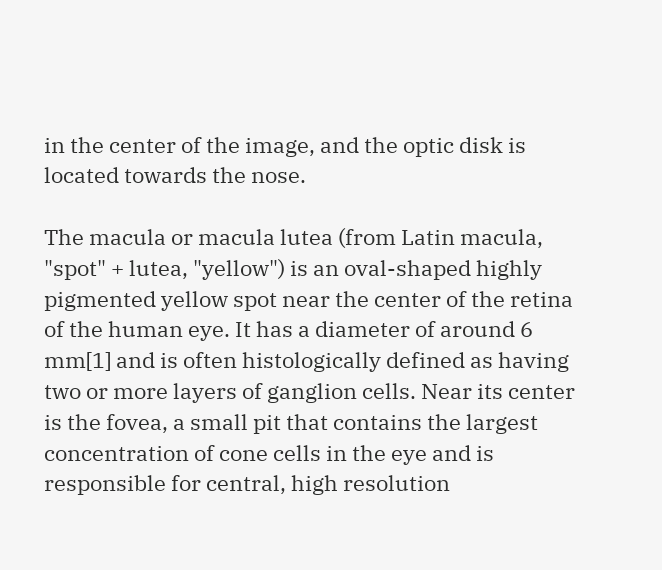in the center of the image, and the optic disk is located towards the nose.

The macula or macula lutea (from Latin macula, "spot" + lutea, "yellow") is an oval-shaped highly pigmented yellow spot near the center of the retina of the human eye. It has a diameter of around 6 mm[1] and is often histologically defined as having two or more layers of ganglion cells. Near its center is the fovea, a small pit that contains the largest concentration of cone cells in the eye and is responsible for central, high resolution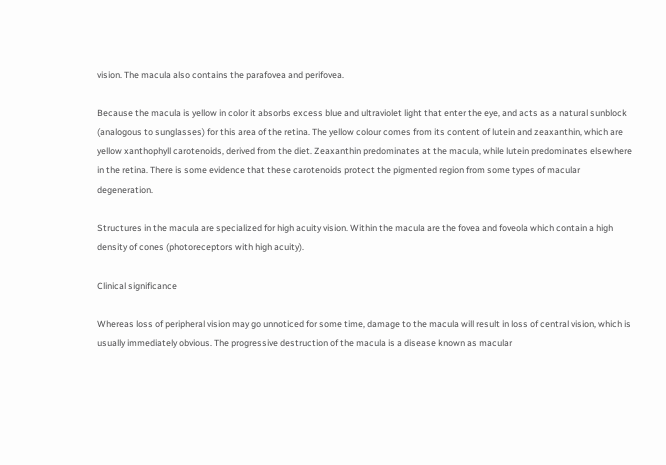vision. The macula also contains the parafovea and perifovea.

Because the macula is yellow in color it absorbs excess blue and ultraviolet light that enter the eye, and acts as a natural sunblock (analogous to sunglasses) for this area of the retina. The yellow colour comes from its content of lutein and zeaxanthin, which are yellow xanthophyll carotenoids, derived from the diet. Zeaxanthin predominates at the macula, while lutein predominates elsewhere in the retina. There is some evidence that these carotenoids protect the pigmented region from some types of macular degeneration.

Structures in the macula are specialized for high acuity vision. Within the macula are the fovea and foveola which contain a high density of cones (photoreceptors with high acuity).

Clinical significance

Whereas loss of peripheral vision may go unnoticed for some time, damage to the macula will result in loss of central vision, which is usually immediately obvious. The progressive destruction of the macula is a disease known as macular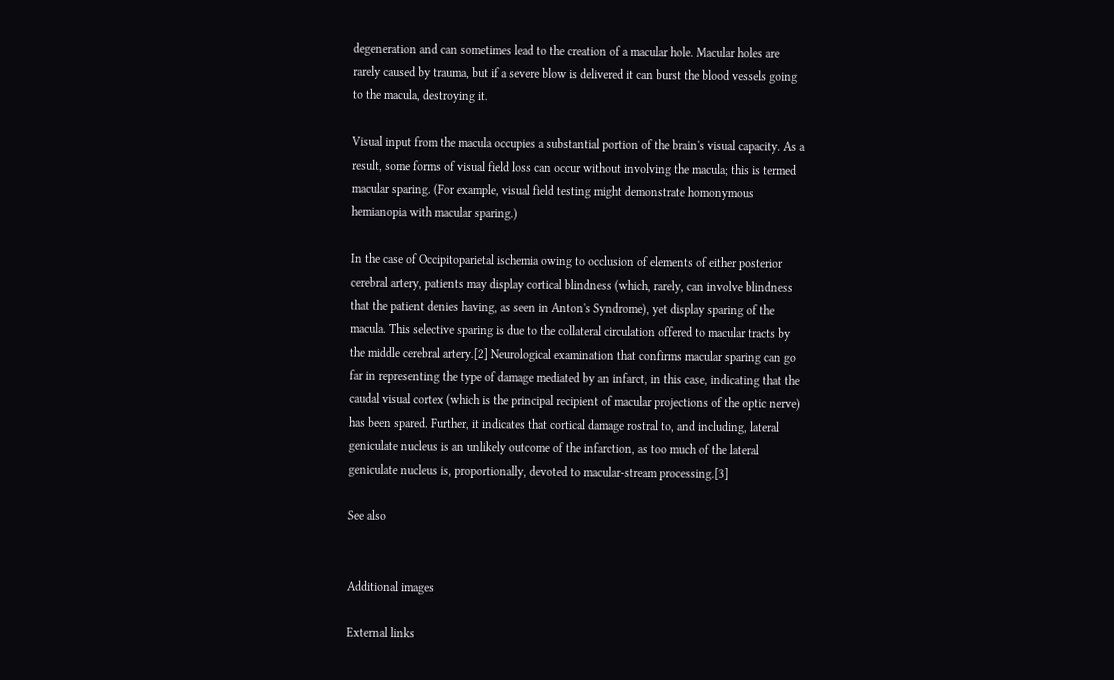degeneration and can sometimes lead to the creation of a macular hole. Macular holes are rarely caused by trauma, but if a severe blow is delivered it can burst the blood vessels going to the macula, destroying it.

Visual input from the macula occupies a substantial portion of the brain's visual capacity. As a result, some forms of visual field loss can occur without involving the macula; this is termed macular sparing. (For example, visual field testing might demonstrate homonymous hemianopia with macular sparing.)

In the case of Occipitoparietal ischemia owing to occlusion of elements of either posterior cerebral artery, patients may display cortical blindness (which, rarely, can involve blindness that the patient denies having, as seen in Anton's Syndrome), yet display sparing of the macula. This selective sparing is due to the collateral circulation offered to macular tracts by the middle cerebral artery.[2] Neurological examination that confirms macular sparing can go far in representing the type of damage mediated by an infarct, in this case, indicating that the caudal visual cortex (which is the principal recipient of macular projections of the optic nerve) has been spared. Further, it indicates that cortical damage rostral to, and including, lateral geniculate nucleus is an unlikely outcome of the infarction, as too much of the lateral geniculate nucleus is, proportionally, devoted to macular-stream processing.[3]

See also


Additional images

External links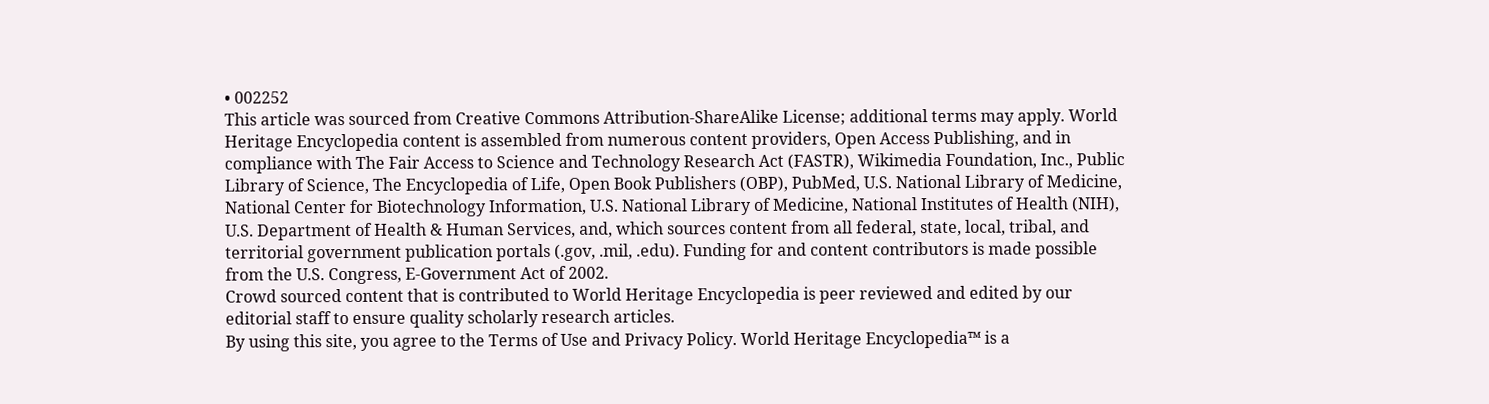• 002252
This article was sourced from Creative Commons Attribution-ShareAlike License; additional terms may apply. World Heritage Encyclopedia content is assembled from numerous content providers, Open Access Publishing, and in compliance with The Fair Access to Science and Technology Research Act (FASTR), Wikimedia Foundation, Inc., Public Library of Science, The Encyclopedia of Life, Open Book Publishers (OBP), PubMed, U.S. National Library of Medicine, National Center for Biotechnology Information, U.S. National Library of Medicine, National Institutes of Health (NIH), U.S. Department of Health & Human Services, and, which sources content from all federal, state, local, tribal, and territorial government publication portals (.gov, .mil, .edu). Funding for and content contributors is made possible from the U.S. Congress, E-Government Act of 2002.
Crowd sourced content that is contributed to World Heritage Encyclopedia is peer reviewed and edited by our editorial staff to ensure quality scholarly research articles.
By using this site, you agree to the Terms of Use and Privacy Policy. World Heritage Encyclopedia™ is a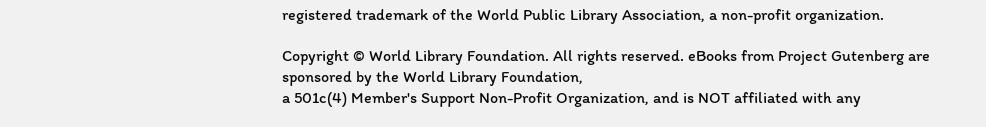registered trademark of the World Public Library Association, a non-profit organization.

Copyright © World Library Foundation. All rights reserved. eBooks from Project Gutenberg are sponsored by the World Library Foundation,
a 501c(4) Member's Support Non-Profit Organization, and is NOT affiliated with any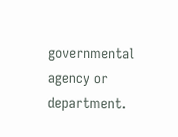governmental agency or department.